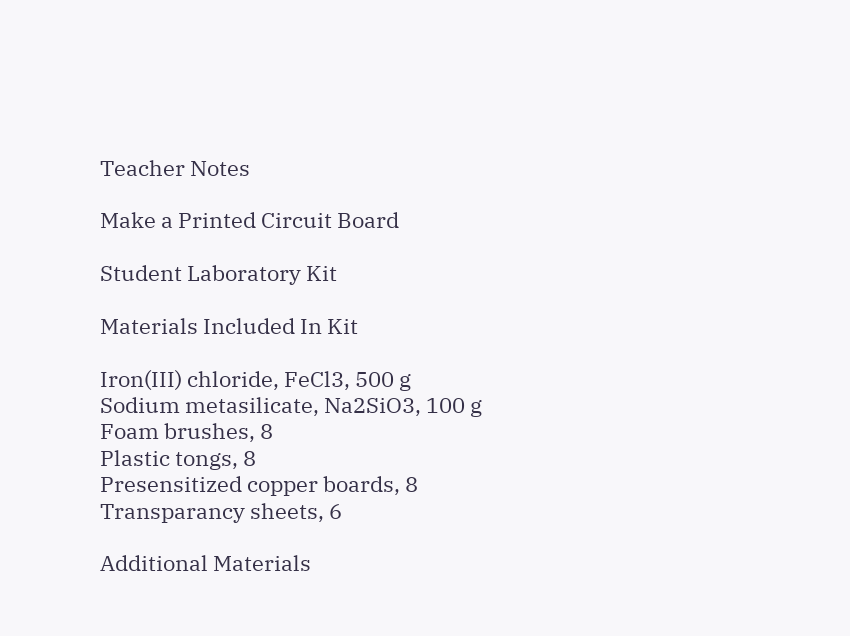Teacher Notes

Make a Printed Circuit Board

Student Laboratory Kit

Materials Included In Kit

Iron(III) chloride, FeCl3, 500 g
Sodium metasilicate, Na2SiO3, 100 g
Foam brushes, 8
Plastic tongs, 8
Presensitized copper boards, 8
Transparancy sheets, 6

Additional Materials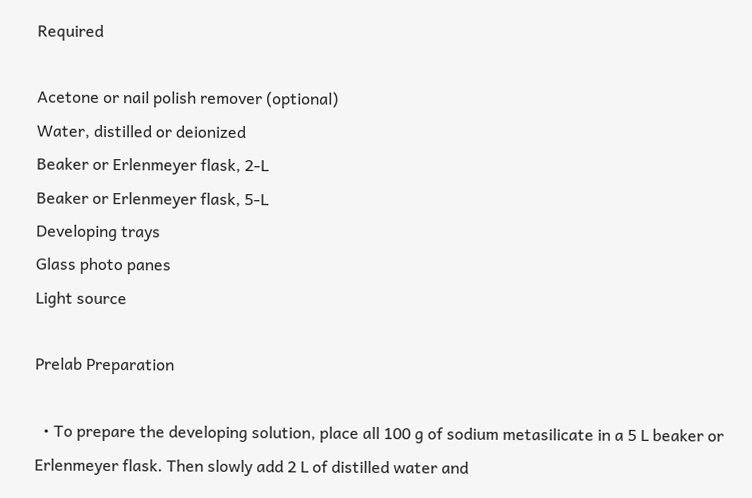Required

Acetone or nail polish remover (optional)
Water, distilled or deionized
Beaker or Erlenmeyer flask, 2-L
Beaker or Erlenmeyer flask, 5-L
Developing trays
Glass photo panes
Light source

Prelab Preparation

  • To prepare the developing solution, place all 100 g of sodium metasilicate in a 5 L beaker or Erlenmeyer flask. Then slowly add 2 L of distilled water and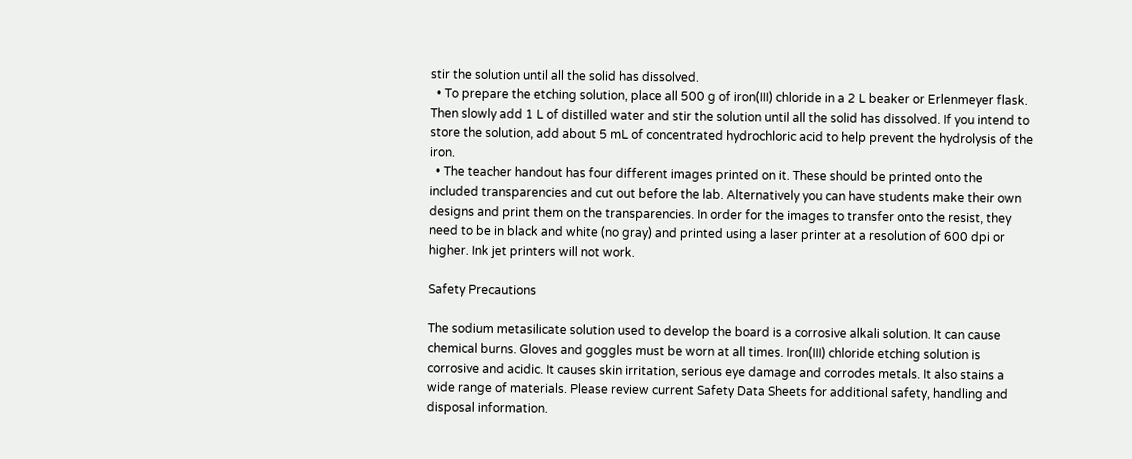stir the solution until all the solid has dissolved.
  • To prepare the etching solution, place all 500 g of iron(III) chloride in a 2 L beaker or Erlenmeyer flask. Then slowly add 1 L of distilled water and stir the solution until all the solid has dissolved. If you intend to store the solution, add about 5 mL of concentrated hydrochloric acid to help prevent the hydrolysis of the iron.
  • The teacher handout has four different images printed on it. These should be printed onto the included transparencies and cut out before the lab. Alternatively you can have students make their own designs and print them on the transparencies. In order for the images to transfer onto the resist, they need to be in black and white (no gray) and printed using a laser printer at a resolution of 600 dpi or higher. Ink jet printers will not work.

Safety Precautions

The sodium metasilicate solution used to develop the board is a corrosive alkali solution. It can cause chemical burns. Gloves and goggles must be worn at all times. Iron(III) chloride etching solution is corrosive and acidic. It causes skin irritation, serious eye damage and corrodes metals. It also stains a wide range of materials. Please review current Safety Data Sheets for additional safety, handling and disposal information.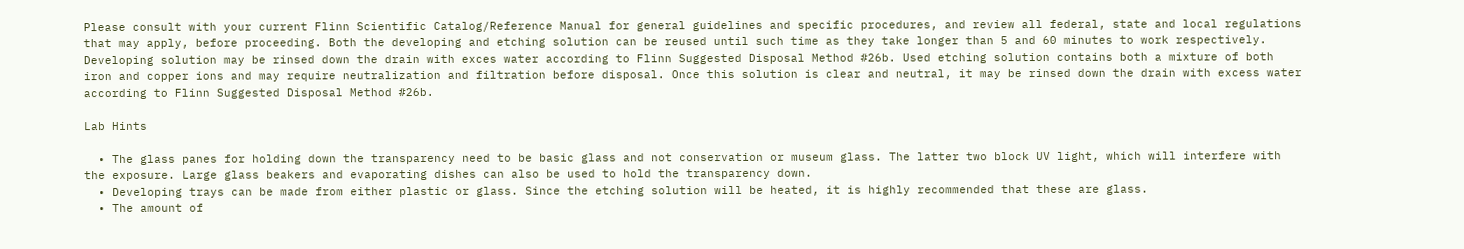Please consult with your current Flinn Scientific Catalog/Reference Manual for general guidelines and specific procedures, and review all federal, state and local regulations that may apply, before proceeding. Both the developing and etching solution can be reused until such time as they take longer than 5 and 60 minutes to work respectively. Developing solution may be rinsed down the drain with exces water according to Flinn Suggested Disposal Method #26b. Used etching solution contains both a mixture of both iron and copper ions and may require neutralization and filtration before disposal. Once this solution is clear and neutral, it may be rinsed down the drain with excess water according to Flinn Suggested Disposal Method #26b.

Lab Hints

  • The glass panes for holding down the transparency need to be basic glass and not conservation or museum glass. The latter two block UV light, which will interfere with the exposure. Large glass beakers and evaporating dishes can also be used to hold the transparency down.
  • Developing trays can be made from either plastic or glass. Since the etching solution will be heated, it is highly recommended that these are glass.
  • The amount of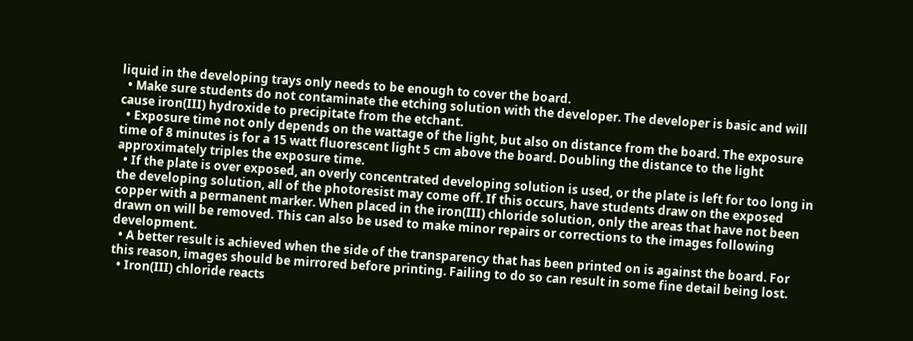liquid in the developing trays only needs to be enough to cover the board.
  • Make sure students do not contaminate the etching solution with the developer. The developer is basic and will cause iron(III) hydroxide to precipitate from the etchant.
  • Exposure time not only depends on the wattage of the light, but also on distance from the board. The exposure time of 8 minutes is for a 15 watt fluorescent light 5 cm above the board. Doubling the distance to the light approximately triples the exposure time.
  • If the plate is over exposed, an overly concentrated developing solution is used, or the plate is left for too long in the developing solution, all of the photoresist may come off. If this occurs, have students draw on the exposed copper with a permanent marker. When placed in the iron(III) chloride solution, only the areas that have not been drawn on will be removed. This can also be used to make minor repairs or corrections to the images following development.
  • A better result is achieved when the side of the transparency that has been printed on is against the board. For this reason, images should be mirrored before printing. Failing to do so can result in some fine detail being lost.
  • Iron(III) chloride reacts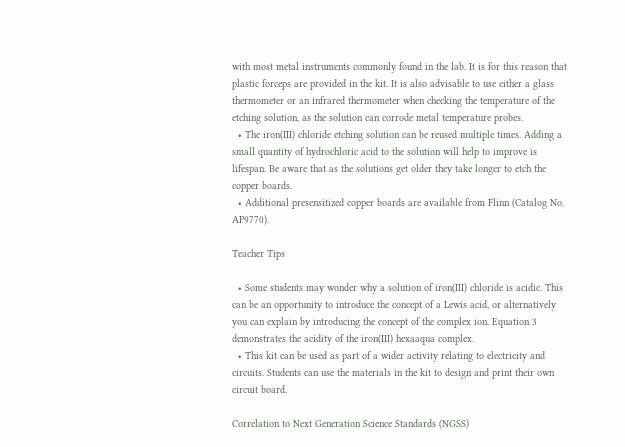with most metal instruments commonly found in the lab. It is for this reason that plastic forceps are provided in the kit. It is also advisable to use either a glass thermometer or an infrared thermometer when checking the temperature of the etching solution, as the solution can corrode metal temperature probes.
  • The iron(III) chloride etching solution can be reused multiple times. Adding a small quantity of hydrochloric acid to the solution will help to improve is lifespan. Be aware that as the solutions get older they take longer to etch the copper boards.
  • Additional presensitized copper boards are available from Flinn (Catalog No. AP9770).

Teacher Tips

  • Some students may wonder why a solution of iron(III) chloride is acidic. This can be an opportunity to introduce the concept of a Lewis acid, or alternatively you can explain by introducing the concept of the complex ion. Equation 3 demonstrates the acidity of the iron(III) hexaaqua complex.
  • This kit can be used as part of a wider activity relating to electricity and circuits. Students can use the materials in the kit to design and print their own circuit board.

Correlation to Next Generation Science Standards (NGSS)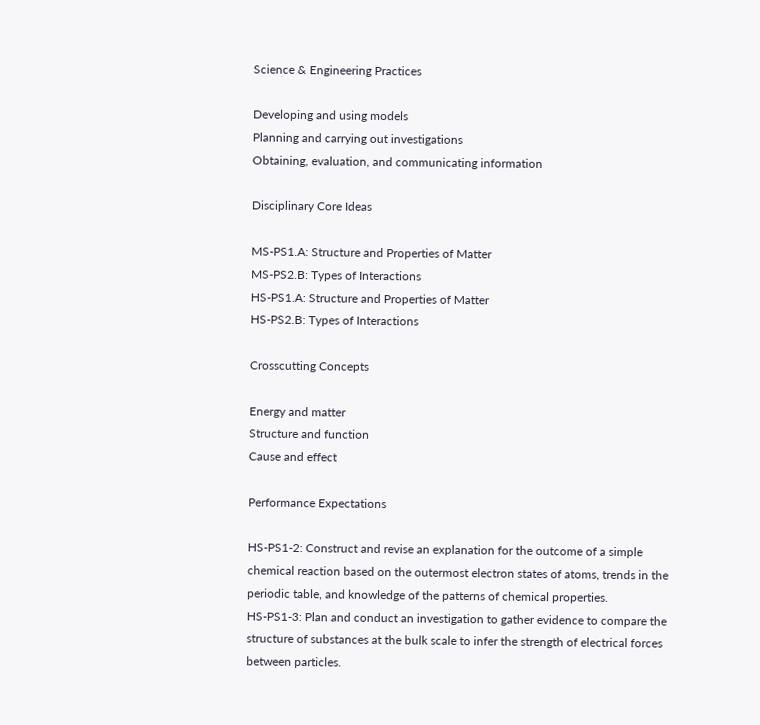Science & Engineering Practices

Developing and using models
Planning and carrying out investigations
Obtaining, evaluation, and communicating information

Disciplinary Core Ideas

MS-PS1.A: Structure and Properties of Matter
MS-PS2.B: Types of Interactions
HS-PS1.A: Structure and Properties of Matter
HS-PS2.B: Types of Interactions

Crosscutting Concepts

Energy and matter
Structure and function
Cause and effect

Performance Expectations

HS-PS1-2: Construct and revise an explanation for the outcome of a simple chemical reaction based on the outermost electron states of atoms, trends in the periodic table, and knowledge of the patterns of chemical properties.
HS-PS1-3: Plan and conduct an investigation to gather evidence to compare the structure of substances at the bulk scale to infer the strength of electrical forces between particles.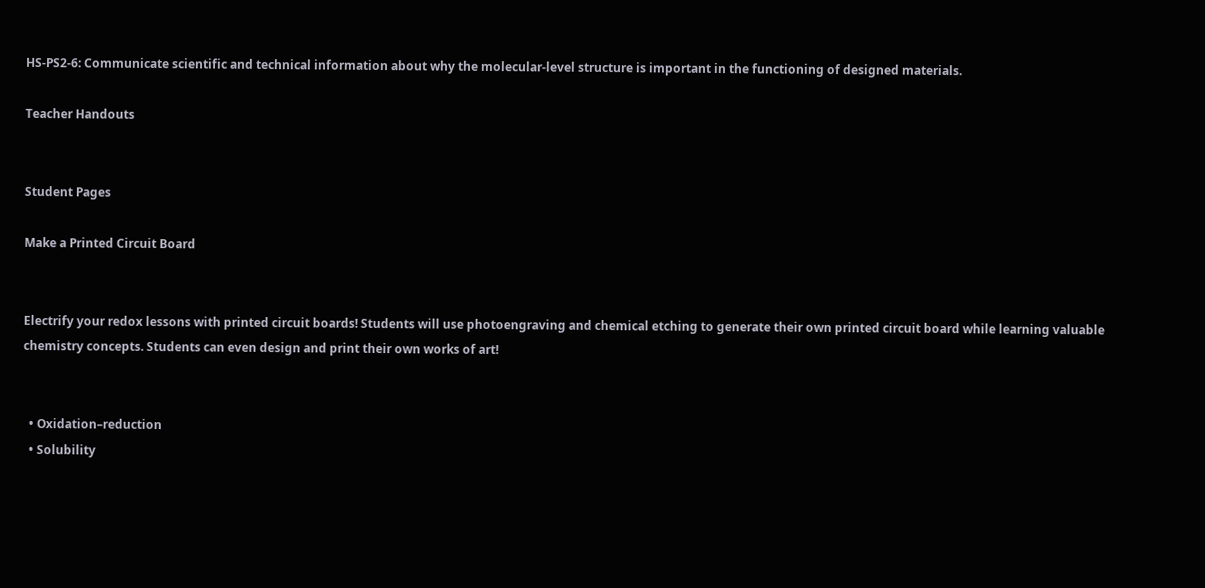HS-PS2-6: Communicate scientific and technical information about why the molecular-level structure is important in the functioning of designed materials.

Teacher Handouts


Student Pages

Make a Printed Circuit Board


Electrify your redox lessons with printed circuit boards! Students will use photoengraving and chemical etching to generate their own printed circuit board while learning valuable chemistry concepts. Students can even design and print their own works of art!


  • Oxidation–reduction
  • Solubility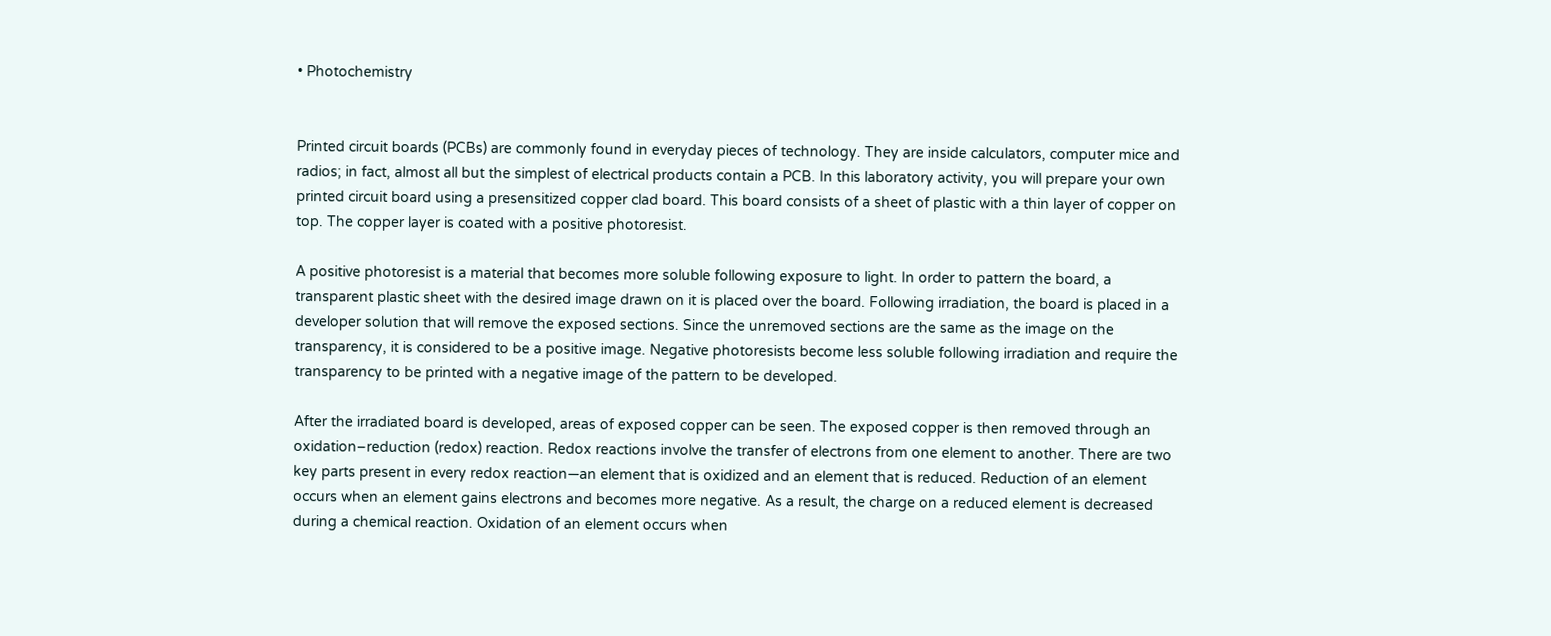• Photochemistry


Printed circuit boards (PCBs) are commonly found in everyday pieces of technology. They are inside calculators, computer mice and radios; in fact, almost all but the simplest of electrical products contain a PCB. In this laboratory activity, you will prepare your own printed circuit board using a presensitized copper clad board. This board consists of a sheet of plastic with a thin layer of copper on top. The copper layer is coated with a positive photoresist.

A positive photoresist is a material that becomes more soluble following exposure to light. In order to pattern the board, a transparent plastic sheet with the desired image drawn on it is placed over the board. Following irradiation, the board is placed in a developer solution that will remove the exposed sections. Since the unremoved sections are the same as the image on the transparency, it is considered to be a positive image. Negative photoresists become less soluble following irradiation and require the transparency to be printed with a negative image of the pattern to be developed.

After the irradiated board is developed, areas of exposed copper can be seen. The exposed copper is then removed through an oxidation–reduction (redox) reaction. Redox reactions involve the transfer of electrons from one element to another. There are two key parts present in every redox reaction—an element that is oxidized and an element that is reduced. Reduction of an element occurs when an element gains electrons and becomes more negative. As a result, the charge on a reduced element is decreased during a chemical reaction. Oxidation of an element occurs when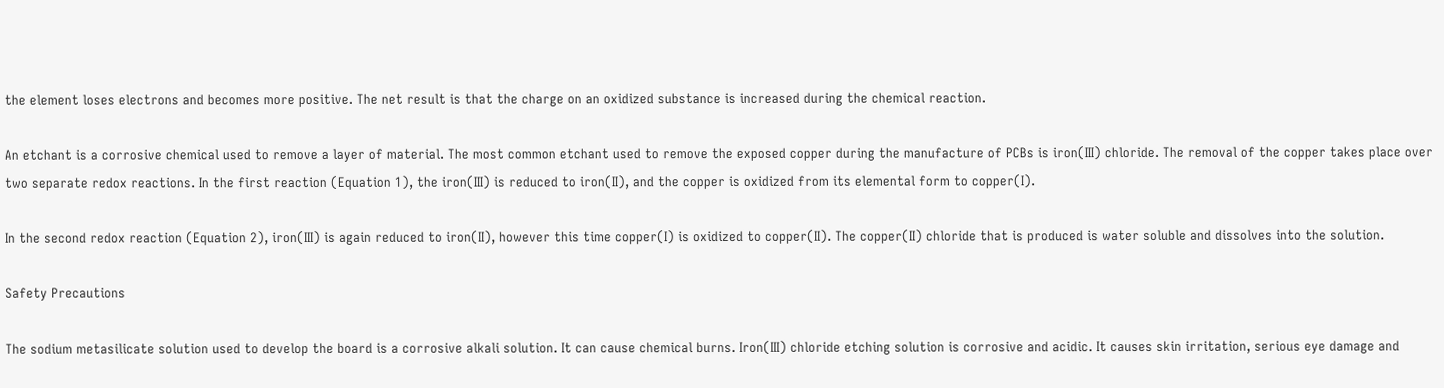the element loses electrons and becomes more positive. The net result is that the charge on an oxidized substance is increased during the chemical reaction.

An etchant is a corrosive chemical used to remove a layer of material. The most common etchant used to remove the exposed copper during the manufacture of PCBs is iron(III) chloride. The removal of the copper takes place over two separate redox reactions. In the first reaction (Equation 1), the iron(III) is reduced to iron(II), and the copper is oxidized from its elemental form to copper(I).

In the second redox reaction (Equation 2), iron(III) is again reduced to iron(II), however this time copper(I) is oxidized to copper(II). The copper(II) chloride that is produced is water soluble and dissolves into the solution.

Safety Precautions

The sodium metasilicate solution used to develop the board is a corrosive alkali solution. It can cause chemical burns. Iron(III) chloride etching solution is corrosive and acidic. It causes skin irritation, serious eye damage and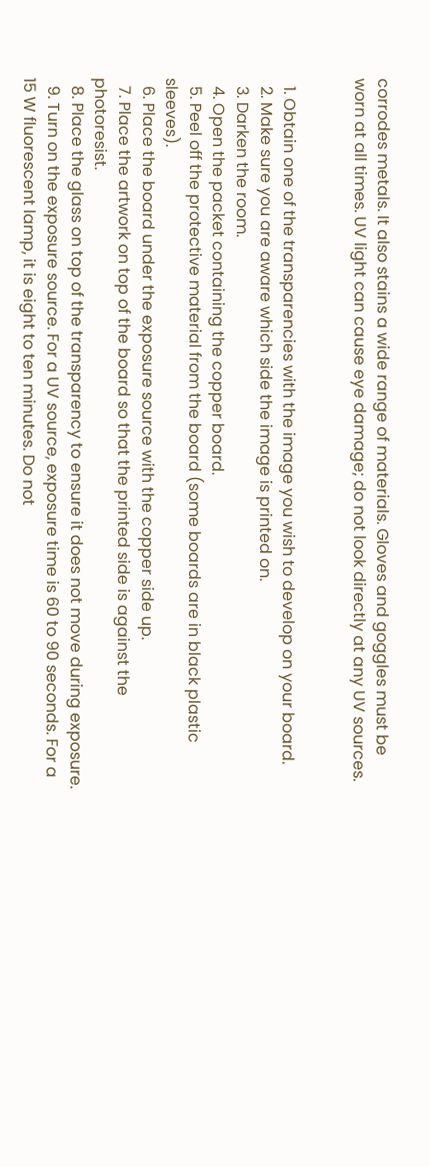corrodes metals. It also stains a wide range of materials. Gloves and goggles must be worn at all times. UV light can cause eye damage; do not look directly at any UV sources.


  1. Obtain one of the transparencies with the image you wish to develop on your board.
  2. Make sure you are aware which side the image is printed on.
  3. Darken the room.
  4. Open the packet containing the copper board.
  5. Peel off the protective material from the board (some boards are in black plastic sleeves).
  6. Place the board under the exposure source with the copper side up.
  7. Place the artwork on top of the board so that the printed side is against the photoresist.
  8. Place the glass on top of the transparency to ensure it does not move during exposure.
  9. Turn on the exposure source. For a UV source, exposure time is 60 to 90 seconds. For a 15 W fluorescent lamp, it is eight to ten minutes. Do not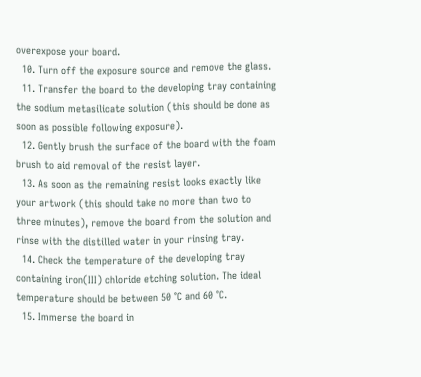overexpose your board.
  10. Turn off the exposure source and remove the glass.
  11. Transfer the board to the developing tray containing the sodium metasilicate solution (this should be done as soon as possible following exposure).
  12. Gently brush the surface of the board with the foam brush to aid removal of the resist layer.
  13. As soon as the remaining resist looks exactly like your artwork (this should take no more than two to three minutes), remove the board from the solution and rinse with the distilled water in your rinsing tray.
  14. Check the temperature of the developing tray containing iron(III) chloride etching solution. The ideal temperature should be between 50 °C and 60 °C.
  15. Immerse the board in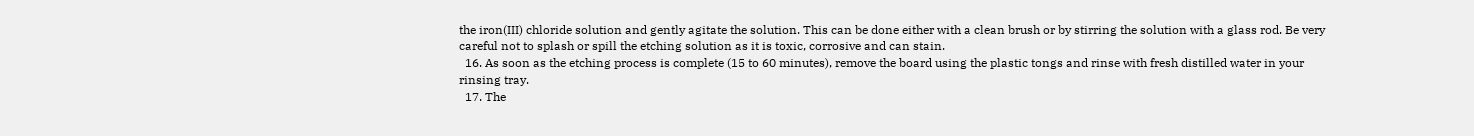the iron(III) chloride solution and gently agitate the solution. This can be done either with a clean brush or by stirring the solution with a glass rod. Be very careful not to splash or spill the etching solution as it is toxic, corrosive and can stain.
  16. As soon as the etching process is complete (15 to 60 minutes), remove the board using the plastic tongs and rinse with fresh distilled water in your rinsing tray.
  17. The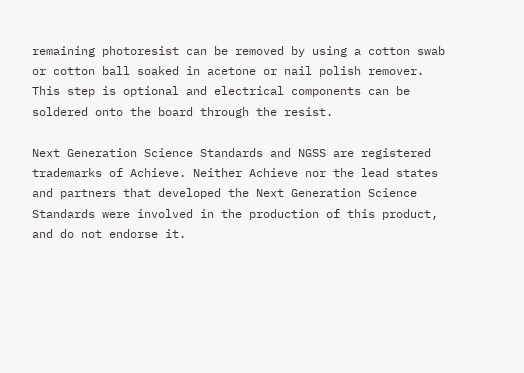remaining photoresist can be removed by using a cotton swab or cotton ball soaked in acetone or nail polish remover. This step is optional and electrical components can be soldered onto the board through the resist.

Next Generation Science Standards and NGSS are registered trademarks of Achieve. Neither Achieve nor the lead states and partners that developed the Next Generation Science Standards were involved in the production of this product, and do not endorse it.